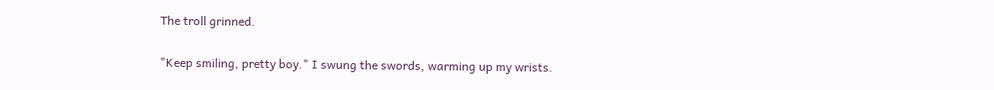The troll grinned.

"Keep smiling, pretty boy." I swung the swords, warming up my wrists.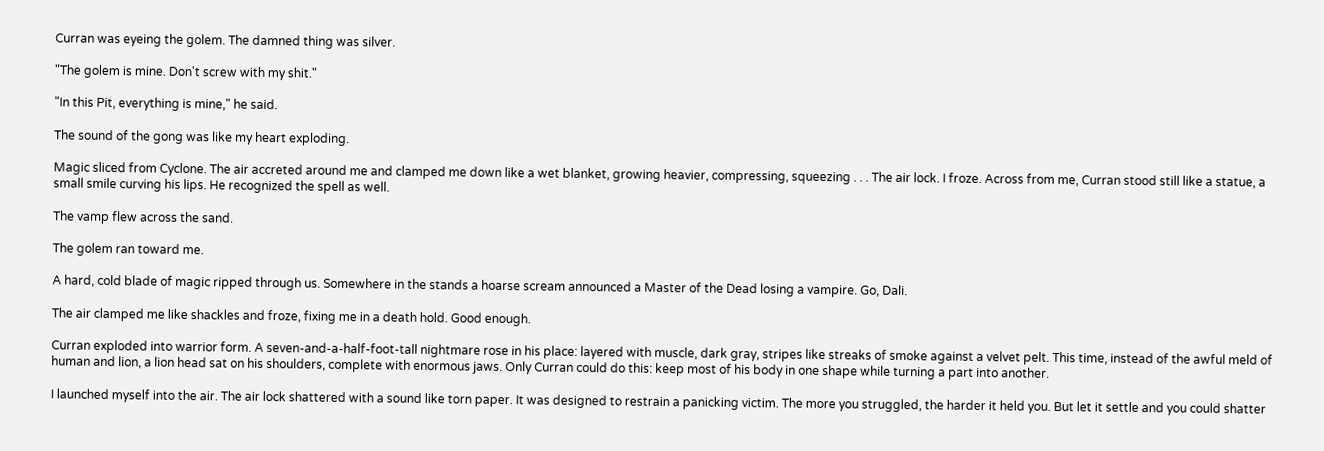Curran was eyeing the golem. The damned thing was silver.

"The golem is mine. Don't screw with my shit."

"In this Pit, everything is mine," he said.

The sound of the gong was like my heart exploding.

Magic sliced from Cyclone. The air accreted around me and clamped me down like a wet blanket, growing heavier, compressing, squeezing . . . The air lock. I froze. Across from me, Curran stood still like a statue, a small smile curving his lips. He recognized the spell as well.

The vamp flew across the sand.

The golem ran toward me.

A hard, cold blade of magic ripped through us. Somewhere in the stands a hoarse scream announced a Master of the Dead losing a vampire. Go, Dali.

The air clamped me like shackles and froze, fixing me in a death hold. Good enough.

Curran exploded into warrior form. A seven-and-a-half-foot-tall nightmare rose in his place: layered with muscle, dark gray, stripes like streaks of smoke against a velvet pelt. This time, instead of the awful meld of human and lion, a lion head sat on his shoulders, complete with enormous jaws. Only Curran could do this: keep most of his body in one shape while turning a part into another.

I launched myself into the air. The air lock shattered with a sound like torn paper. It was designed to restrain a panicking victim. The more you struggled, the harder it held you. But let it settle and you could shatter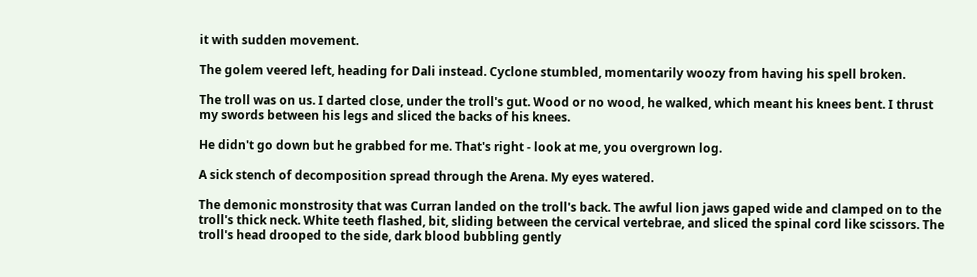it with sudden movement.

The golem veered left, heading for Dali instead. Cyclone stumbled, momentarily woozy from having his spell broken.

The troll was on us. I darted close, under the troll's gut. Wood or no wood, he walked, which meant his knees bent. I thrust my swords between his legs and sliced the backs of his knees.

He didn't go down but he grabbed for me. That's right - look at me, you overgrown log.

A sick stench of decomposition spread through the Arena. My eyes watered.

The demonic monstrosity that was Curran landed on the troll's back. The awful lion jaws gaped wide and clamped on to the troll's thick neck. White teeth flashed, bit, sliding between the cervical vertebrae, and sliced the spinal cord like scissors. The troll's head drooped to the side, dark blood bubbling gently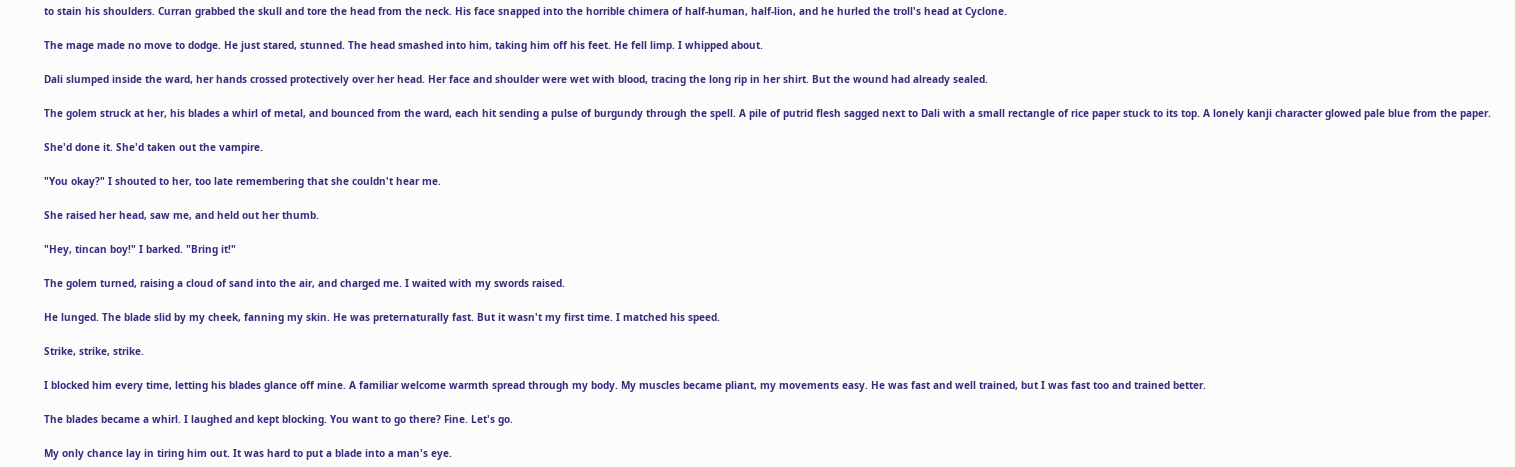to stain his shoulders. Curran grabbed the skull and tore the head from the neck. His face snapped into the horrible chimera of half-human, half-lion, and he hurled the troll's head at Cyclone.

The mage made no move to dodge. He just stared, stunned. The head smashed into him, taking him off his feet. He fell limp. I whipped about.

Dali slumped inside the ward, her hands crossed protectively over her head. Her face and shoulder were wet with blood, tracing the long rip in her shirt. But the wound had already sealed.

The golem struck at her, his blades a whirl of metal, and bounced from the ward, each hit sending a pulse of burgundy through the spell. A pile of putrid flesh sagged next to Dali with a small rectangle of rice paper stuck to its top. A lonely kanji character glowed pale blue from the paper.

She'd done it. She'd taken out the vampire.

"You okay?" I shouted to her, too late remembering that she couldn't hear me.

She raised her head, saw me, and held out her thumb.

"Hey, tincan boy!" I barked. "Bring it!"

The golem turned, raising a cloud of sand into the air, and charged me. I waited with my swords raised.

He lunged. The blade slid by my cheek, fanning my skin. He was preternaturally fast. But it wasn't my first time. I matched his speed.

Strike, strike, strike.

I blocked him every time, letting his blades glance off mine. A familiar welcome warmth spread through my body. My muscles became pliant, my movements easy. He was fast and well trained, but I was fast too and trained better.

The blades became a whirl. I laughed and kept blocking. You want to go there? Fine. Let's go.

My only chance lay in tiring him out. It was hard to put a blade into a man's eye.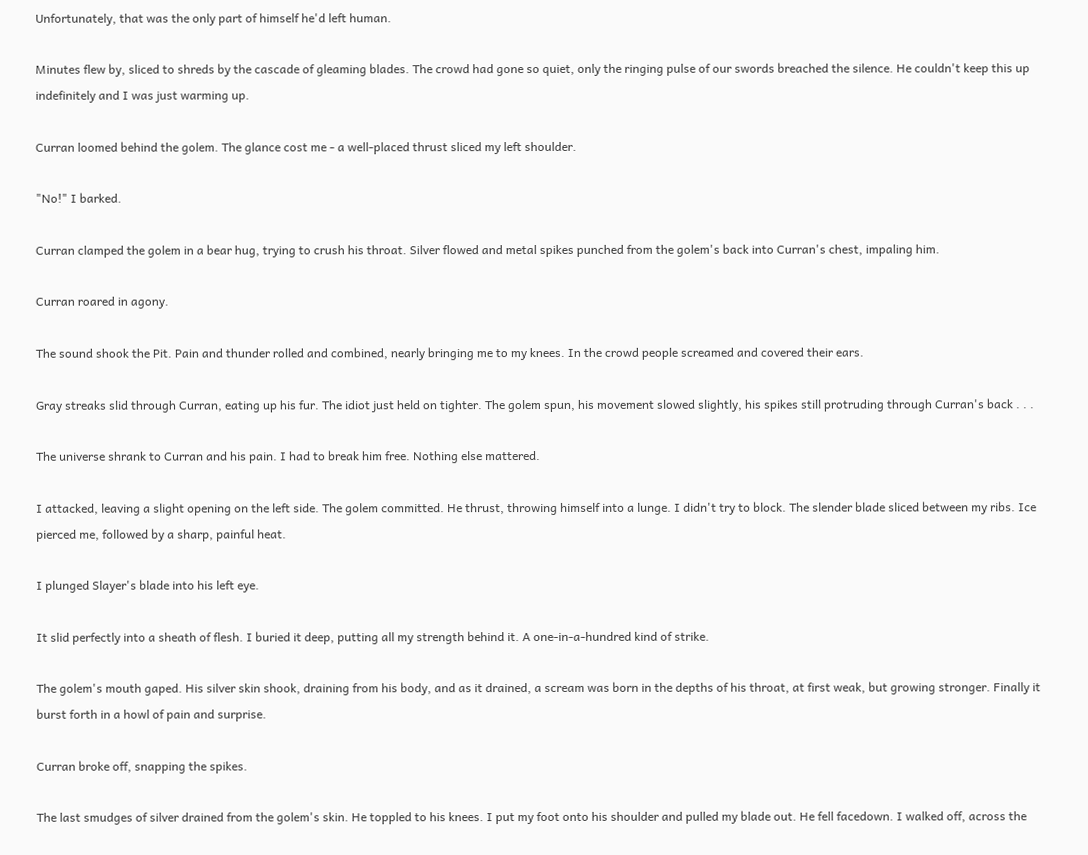Unfortunately, that was the only part of himself he'd left human.

Minutes flew by, sliced to shreds by the cascade of gleaming blades. The crowd had gone so quiet, only the ringing pulse of our swords breached the silence. He couldn't keep this up indefinitely and I was just warming up.

Curran loomed behind the golem. The glance cost me - a well-placed thrust sliced my left shoulder.

"No!" I barked.

Curran clamped the golem in a bear hug, trying to crush his throat. Silver flowed and metal spikes punched from the golem's back into Curran's chest, impaling him.

Curran roared in agony.

The sound shook the Pit. Pain and thunder rolled and combined, nearly bringing me to my knees. In the crowd people screamed and covered their ears.

Gray streaks slid through Curran, eating up his fur. The idiot just held on tighter. The golem spun, his movement slowed slightly, his spikes still protruding through Curran's back . . .

The universe shrank to Curran and his pain. I had to break him free. Nothing else mattered.

I attacked, leaving a slight opening on the left side. The golem committed. He thrust, throwing himself into a lunge. I didn't try to block. The slender blade sliced between my ribs. Ice pierced me, followed by a sharp, painful heat.

I plunged Slayer's blade into his left eye.

It slid perfectly into a sheath of flesh. I buried it deep, putting all my strength behind it. A one-in-a-hundred kind of strike.

The golem's mouth gaped. His silver skin shook, draining from his body, and as it drained, a scream was born in the depths of his throat, at first weak, but growing stronger. Finally it burst forth in a howl of pain and surprise.

Curran broke off, snapping the spikes.

The last smudges of silver drained from the golem's skin. He toppled to his knees. I put my foot onto his shoulder and pulled my blade out. He fell facedown. I walked off, across the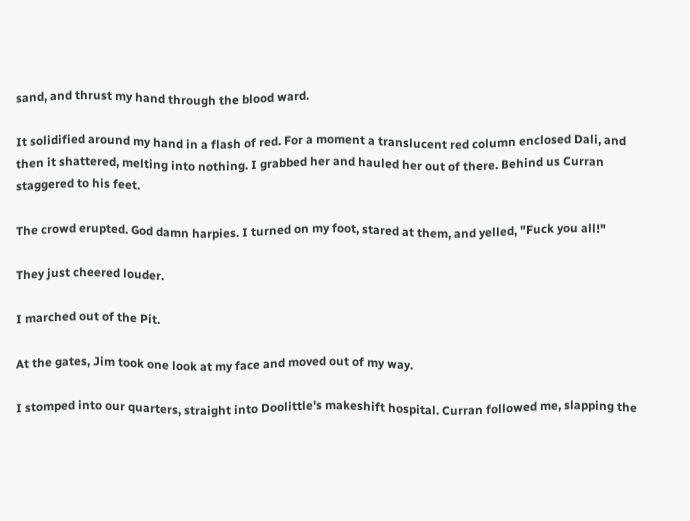sand, and thrust my hand through the blood ward.

It solidified around my hand in a flash of red. For a moment a translucent red column enclosed Dali, and then it shattered, melting into nothing. I grabbed her and hauled her out of there. Behind us Curran staggered to his feet.

The crowd erupted. God damn harpies. I turned on my foot, stared at them, and yelled, "Fuck you all!"

They just cheered louder.

I marched out of the Pit.

At the gates, Jim took one look at my face and moved out of my way.

I stomped into our quarters, straight into Doolittle's makeshift hospital. Curran followed me, slapping the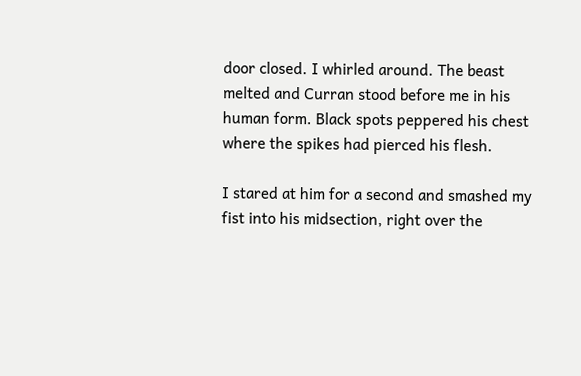door closed. I whirled around. The beast melted and Curran stood before me in his human form. Black spots peppered his chest where the spikes had pierced his flesh.

I stared at him for a second and smashed my fist into his midsection, right over the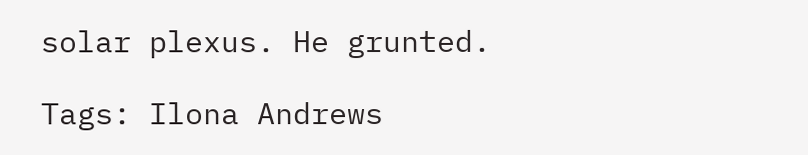solar plexus. He grunted.

Tags: Ilona Andrews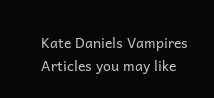Kate Daniels Vampires
Articles you may like